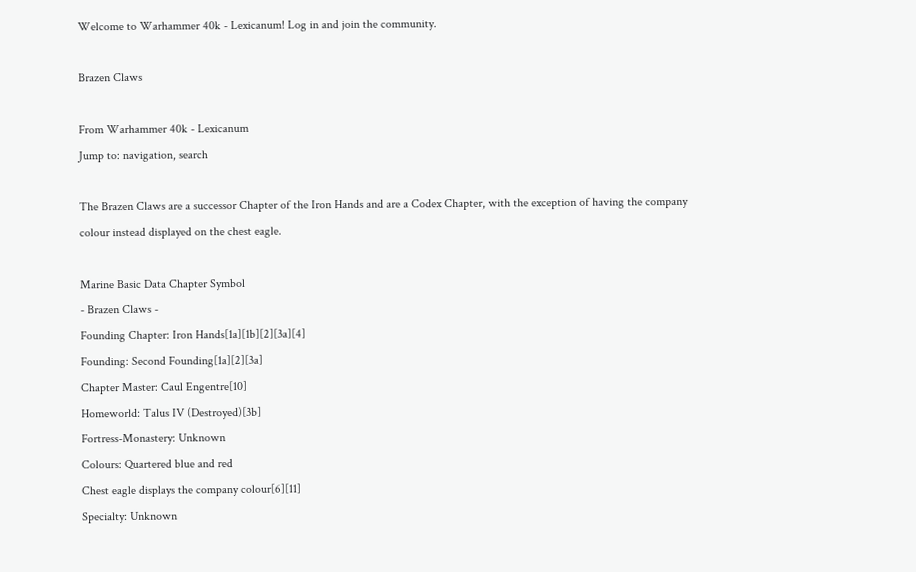Welcome to Warhammer 40k - Lexicanum! Log in and join the community.

Brazen Claws

From Warhammer 40k - Lexicanum
Jump to: navigation, search

The Brazen Claws are a successor Chapter of the Iron Hands and are a Codex Chapter, with the exception of having the company colour instead displayed on the chest eagle.

Marine Basic Data Chapter Symbol
- Brazen Claws -
Founding Chapter: Iron Hands[1a][1b][2][3a][4]
Founding: Second Founding[1a][2][3a]
Chapter Master: Caul Engentre[10]
Homeworld: Talus IV (Destroyed)[3b]
Fortress-Monastery: Unknown
Colours: Quartered blue and red
Chest eagle displays the company colour[6][11]
Specialty: Unknown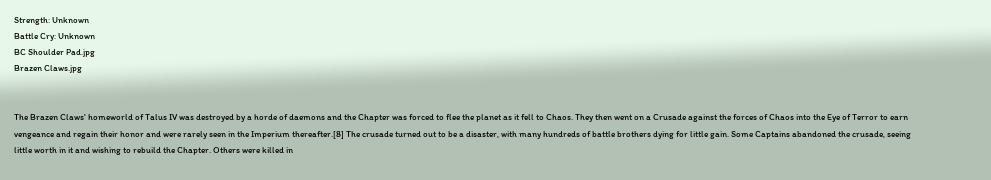Strength: Unknown
Battle Cry: Unknown
BC Shoulder Pad.jpg
Brazen Claws.jpg


The Brazen Claws' homeworld of Talus IV was destroyed by a horde of daemons and the Chapter was forced to flee the planet as it fell to Chaos. They then went on a Crusade against the forces of Chaos into the Eye of Terror to earn vengeance and regain their honor and were rarely seen in the Imperium thereafter.[8] The crusade turned out to be a disaster, with many hundreds of battle brothers dying for little gain. Some Captains abandoned the crusade, seeing little worth in it and wishing to rebuild the Chapter. Others were killed in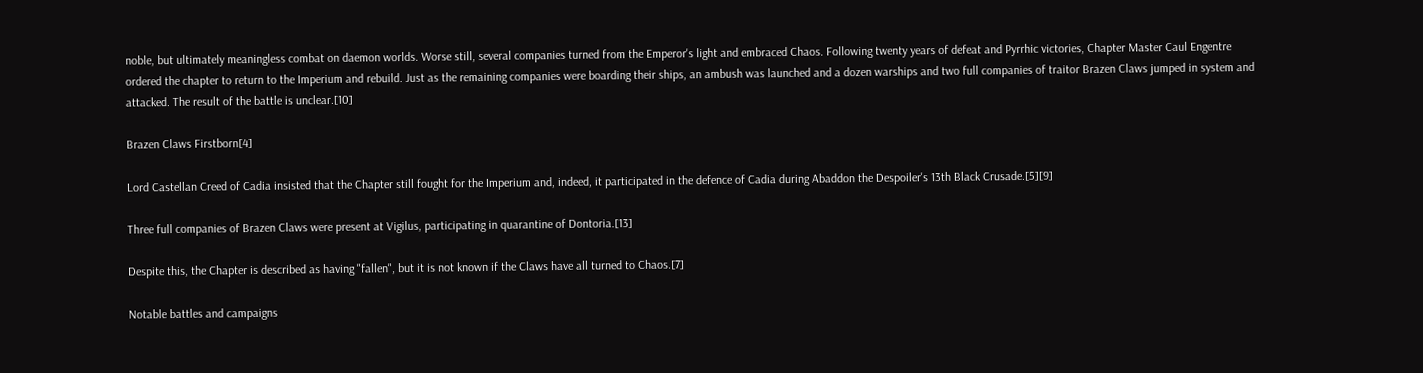noble, but ultimately meaningless combat on daemon worlds. Worse still, several companies turned from the Emperor's light and embraced Chaos. Following twenty years of defeat and Pyrrhic victories, Chapter Master Caul Engentre ordered the chapter to return to the Imperium and rebuild. Just as the remaining companies were boarding their ships, an ambush was launched and a dozen warships and two full companies of traitor Brazen Claws jumped in system and attacked. The result of the battle is unclear.[10]

Brazen Claws Firstborn[4]

Lord Castellan Creed of Cadia insisted that the Chapter still fought for the Imperium and, indeed, it participated in the defence of Cadia during Abaddon the Despoiler's 13th Black Crusade.[5][9]

Three full companies of Brazen Claws were present at Vigilus, participating in quarantine of Dontoria.[13]

Despite this, the Chapter is described as having "fallen", but it is not known if the Claws have all turned to Chaos.[7]

Notable battles and campaigns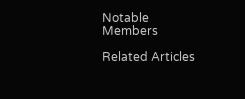Notable Members

Related Articles